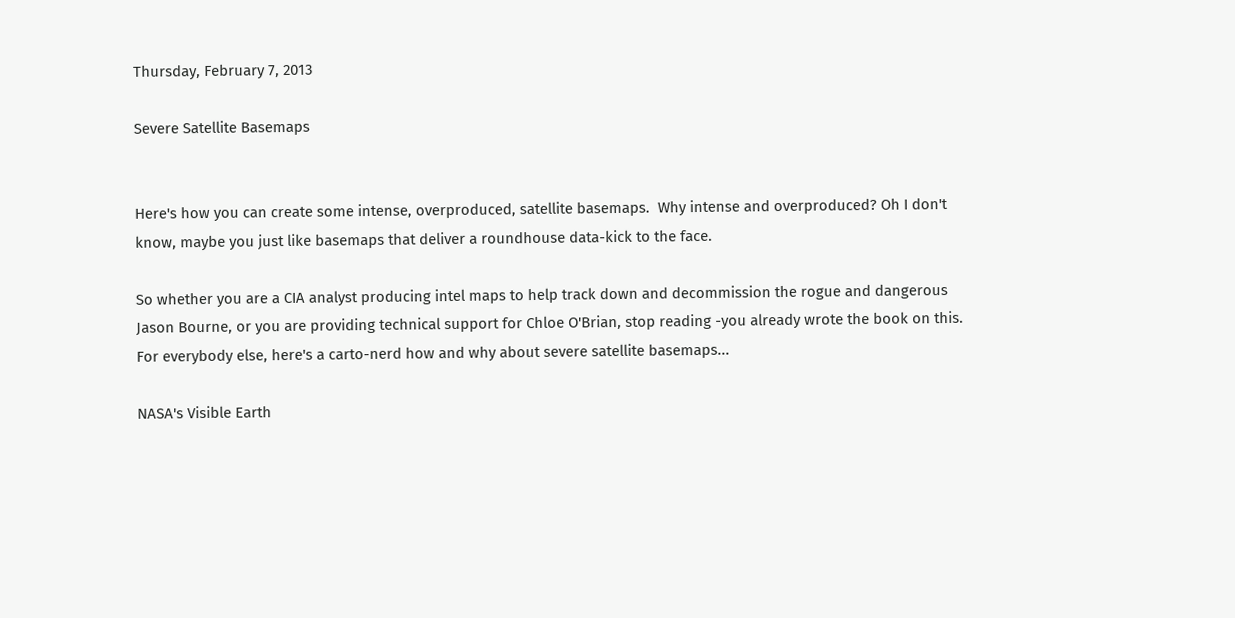Thursday, February 7, 2013

Severe Satellite Basemaps


Here's how you can create some intense, overproduced, satellite basemaps.  Why intense and overproduced? Oh I don't know, maybe you just like basemaps that deliver a roundhouse data-kick to the face.

So whether you are a CIA analyst producing intel maps to help track down and decommission the rogue and dangerous Jason Bourne, or you are providing technical support for Chloe O'Brian, stop reading -you already wrote the book on this.  For everybody else, here's a carto-nerd how and why about severe satellite basemaps...

NASA's Visible Earth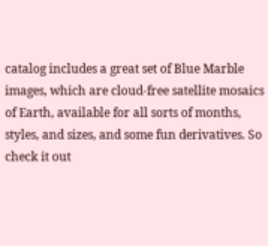catalog includes a great set of Blue Marble images, which are cloud-free satellite mosaics of Earth, available for all sorts of months, styles, and sizes, and some fun derivatives. So check it out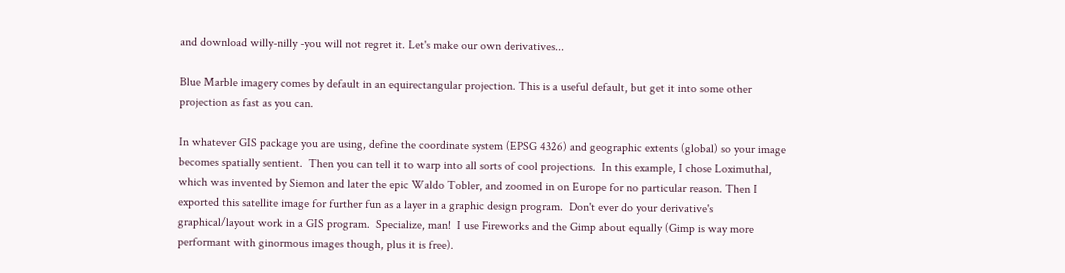and download willy-nilly -you will not regret it. Let's make our own derivatives...

Blue Marble imagery comes by default in an equirectangular projection. This is a useful default, but get it into some other projection as fast as you can.

In whatever GIS package you are using, define the coordinate system (EPSG 4326) and geographic extents (global) so your image becomes spatially sentient.  Then you can tell it to warp into all sorts of cool projections.  In this example, I chose Loximuthal, which was invented by Siemon and later the epic Waldo Tobler, and zoomed in on Europe for no particular reason. Then I exported this satellite image for further fun as a layer in a graphic design program.  Don't ever do your derivative's graphical/layout work in a GIS program.  Specialize, man!  I use Fireworks and the Gimp about equally (Gimp is way more performant with ginormous images though, plus it is free).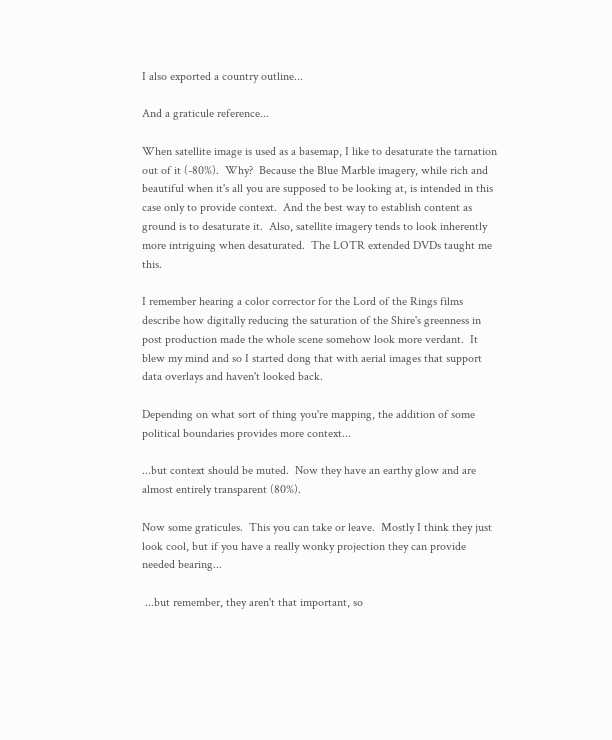I also exported a country outline...

And a graticule reference...

When satellite image is used as a basemap, I like to desaturate the tarnation out of it (-80%).  Why?  Because the Blue Marble imagery, while rich and beautiful when it's all you are supposed to be looking at, is intended in this case only to provide context.  And the best way to establish content as ground is to desaturate it.  Also, satellite imagery tends to look inherently more intriguing when desaturated.  The LOTR extended DVDs taught me this.

I remember hearing a color corrector for the Lord of the Rings films describe how digitally reducing the saturation of the Shire's greenness in post production made the whole scene somehow look more verdant.  It blew my mind and so I started dong that with aerial images that support data overlays and haven't looked back.

Depending on what sort of thing you're mapping, the addition of some political boundaries provides more context...

...but context should be muted.  Now they have an earthy glow and are almost entirely transparent (80%).

Now some graticules.  This you can take or leave.  Mostly I think they just look cool, but if you have a really wonky projection they can provide needed bearing...

 ...but remember, they aren't that important, so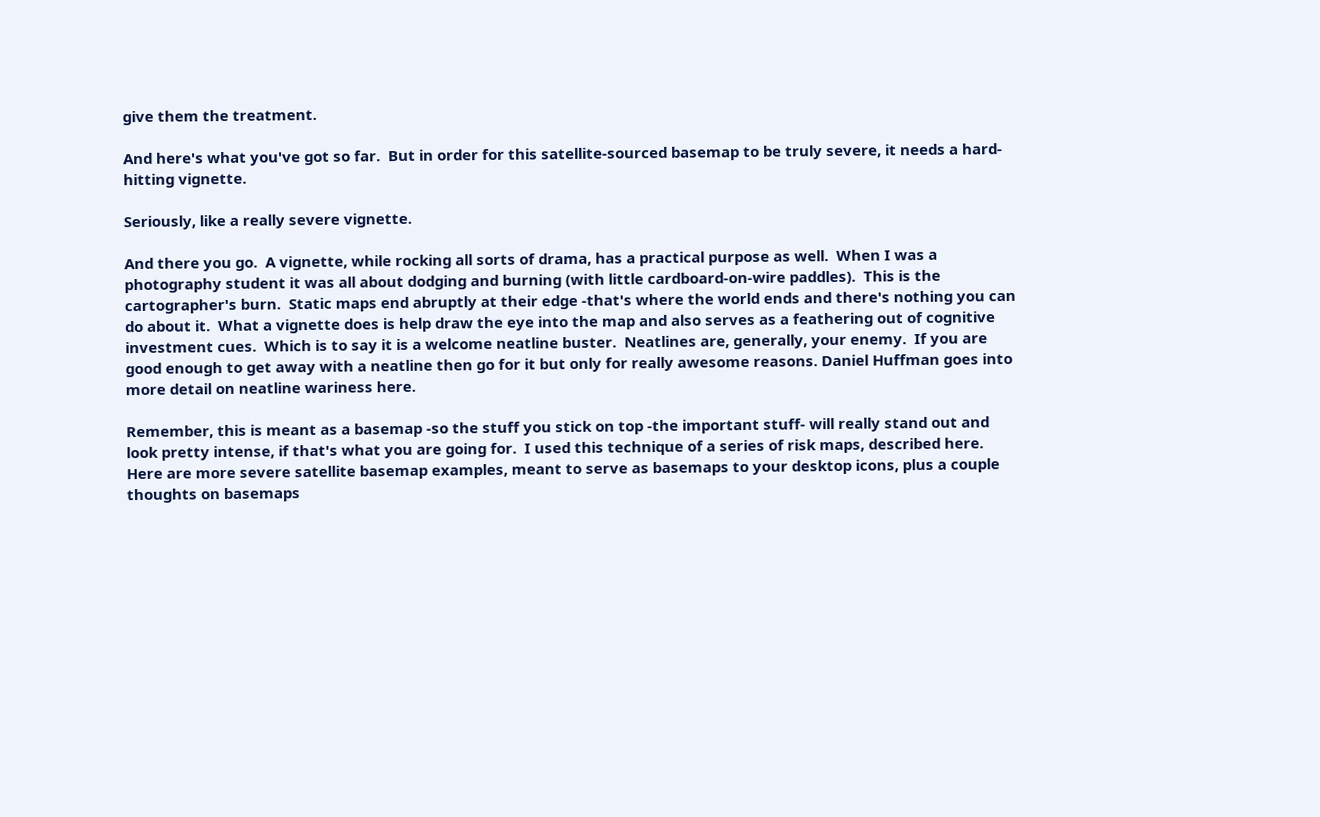give them the treatment.

And here's what you've got so far.  But in order for this satellite-sourced basemap to be truly severe, it needs a hard-hitting vignette.

Seriously, like a really severe vignette.

And there you go.  A vignette, while rocking all sorts of drama, has a practical purpose as well.  When I was a photography student it was all about dodging and burning (with little cardboard-on-wire paddles).  This is the cartographer's burn.  Static maps end abruptly at their edge -that's where the world ends and there's nothing you can do about it.  What a vignette does is help draw the eye into the map and also serves as a feathering out of cognitive investment cues.  Which is to say it is a welcome neatline buster.  Neatlines are, generally, your enemy.  If you are good enough to get away with a neatline then go for it but only for really awesome reasons. Daniel Huffman goes into more detail on neatline wariness here.

Remember, this is meant as a basemap -so the stuff you stick on top -the important stuff- will really stand out and look pretty intense, if that's what you are going for.  I used this technique of a series of risk maps, described here.  Here are more severe satellite basemap examples, meant to serve as basemaps to your desktop icons, plus a couple thoughts on basemaps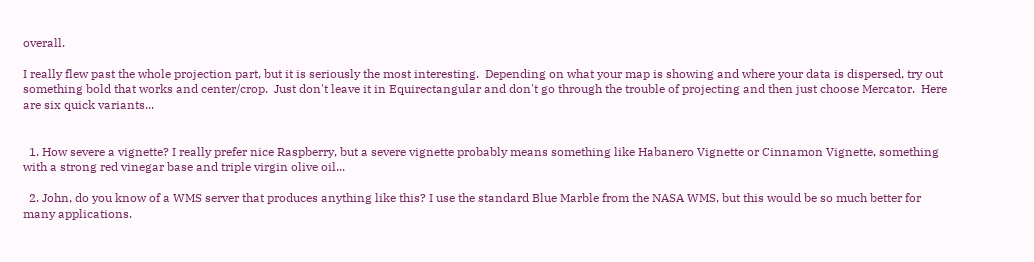overall.

I really flew past the whole projection part, but it is seriously the most interesting.  Depending on what your map is showing and where your data is dispersed, try out something bold that works and center/crop.  Just don't leave it in Equirectangular and don't go through the trouble of projecting and then just choose Mercator.  Here are six quick variants...


  1. How severe a vignette? I really prefer nice Raspberry, but a severe vignette probably means something like Habanero Vignette or Cinnamon Vignette, something with a strong red vinegar base and triple virgin olive oil...

  2. John, do you know of a WMS server that produces anything like this? I use the standard Blue Marble from the NASA WMS, but this would be so much better for many applications.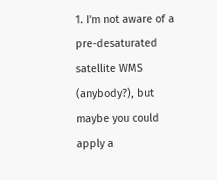1. I'm not aware of a pre-desaturated satellite WMS (anybody?), but maybe you could apply a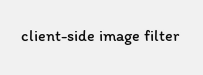client-side image filter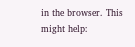in the browser. This might help: